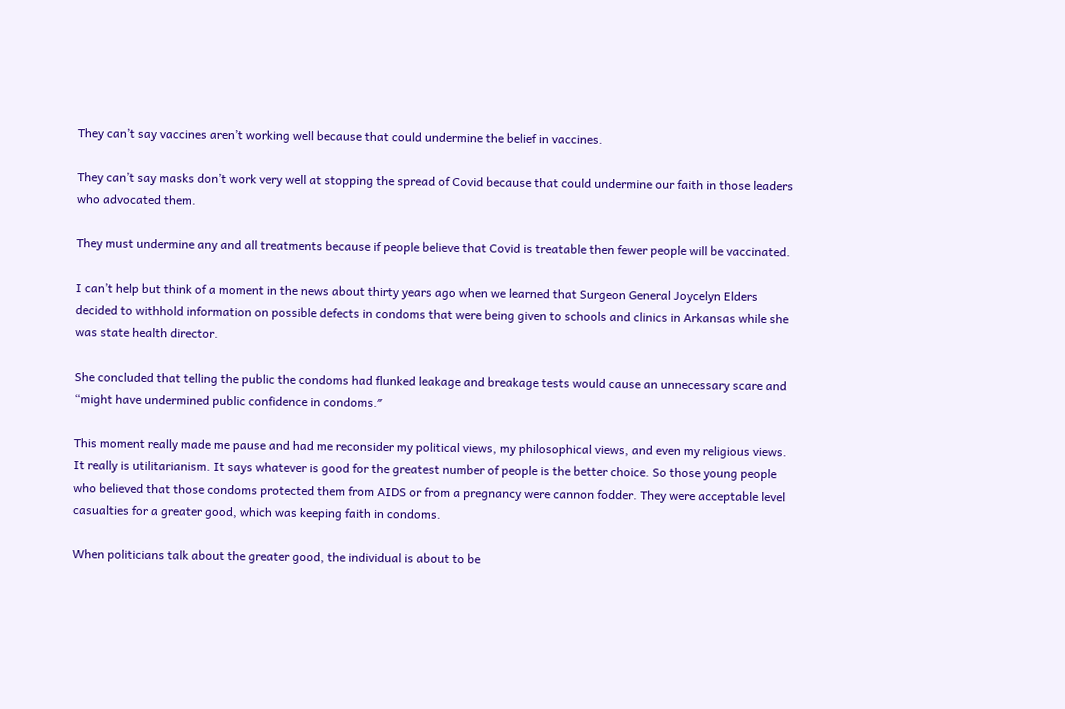They can’t say vaccines aren’t working well because that could undermine the belief in vaccines.

They can’t say masks don’t work very well at stopping the spread of Covid because that could undermine our faith in those leaders who advocated them.

They must undermine any and all treatments because if people believe that Covid is treatable then fewer people will be vaccinated.

I can’t help but think of a moment in the news about thirty years ago when we learned that Surgeon General Joycelyn Elders decided to withhold information on possible defects in condoms that were being given to schools and clinics in Arkansas while she was state health director.

She concluded that telling the public the condoms had flunked leakage and breakage tests would cause an unnecessary scare and “might have undermined public confidence in condoms.″

This moment really made me pause and had me reconsider my political views, my philosophical views, and even my religious views. It really is utilitarianism. It says whatever is good for the greatest number of people is the better choice. So those young people who believed that those condoms protected them from AIDS or from a pregnancy were cannon fodder. They were acceptable level casualties for a greater good, which was keeping faith in condoms.

When politicians talk about the greater good, the individual is about to be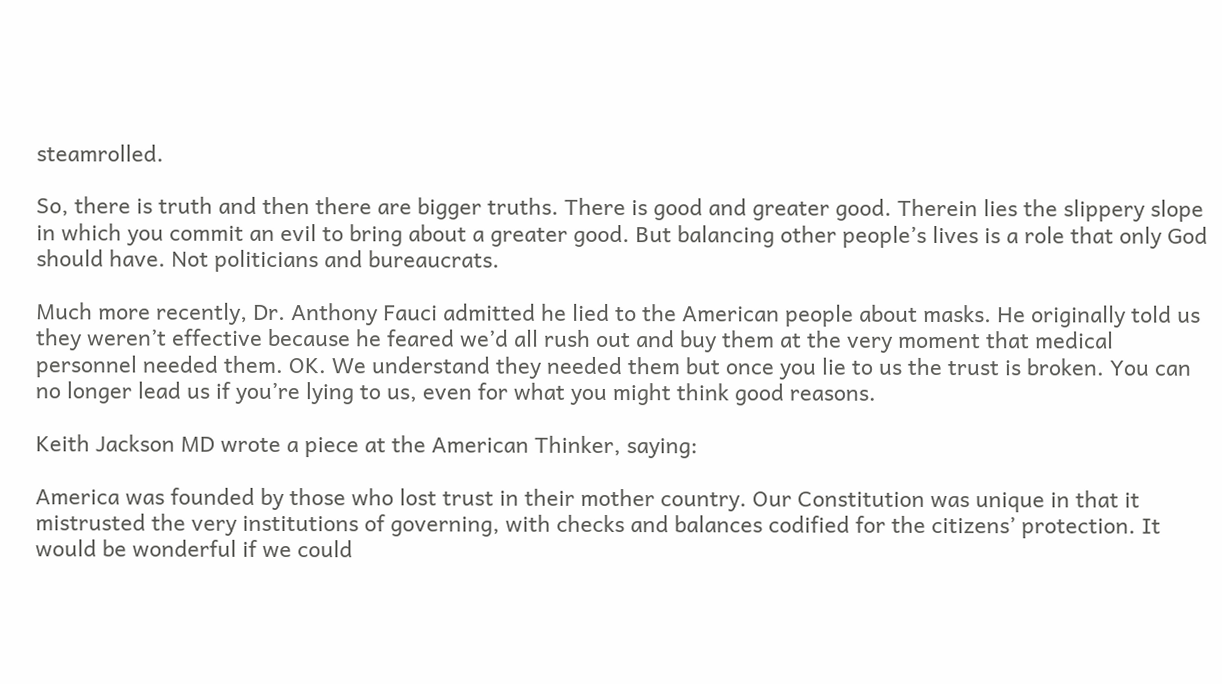steamrolled.

So, there is truth and then there are bigger truths. There is good and greater good. Therein lies the slippery slope in which you commit an evil to bring about a greater good. But balancing other people’s lives is a role that only God should have. Not politicians and bureaucrats.

Much more recently, Dr. Anthony Fauci admitted he lied to the American people about masks. He originally told us they weren’t effective because he feared we’d all rush out and buy them at the very moment that medical personnel needed them. OK. We understand they needed them but once you lie to us the trust is broken. You can no longer lead us if you’re lying to us, even for what you might think good reasons.

Keith Jackson MD wrote a piece at the American Thinker, saying:

America was founded by those who lost trust in their mother country. Our Constitution was unique in that it mistrusted the very institutions of governing, with checks and balances codified for the citizens’ protection. It would be wonderful if we could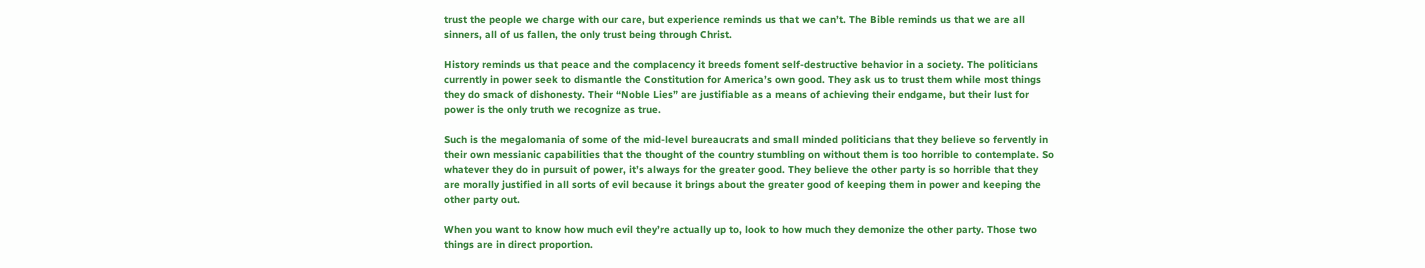trust the people we charge with our care, but experience reminds us that we can’t. The Bible reminds us that we are all sinners, all of us fallen, the only trust being through Christ.

History reminds us that peace and the complacency it breeds foment self-destructive behavior in a society. The politicians currently in power seek to dismantle the Constitution for America’s own good. They ask us to trust them while most things they do smack of dishonesty. Their “Noble Lies” are justifiable as a means of achieving their endgame, but their lust for power is the only truth we recognize as true.

Such is the megalomania of some of the mid-level bureaucrats and small minded politicians that they believe so fervently in their own messianic capabilities that the thought of the country stumbling on without them is too horrible to contemplate. So whatever they do in pursuit of power, it’s always for the greater good. They believe the other party is so horrible that they are morally justified in all sorts of evil because it brings about the greater good of keeping them in power and keeping the other party out.

When you want to know how much evil they’re actually up to, look to how much they demonize the other party. Those two things are in direct proportion.